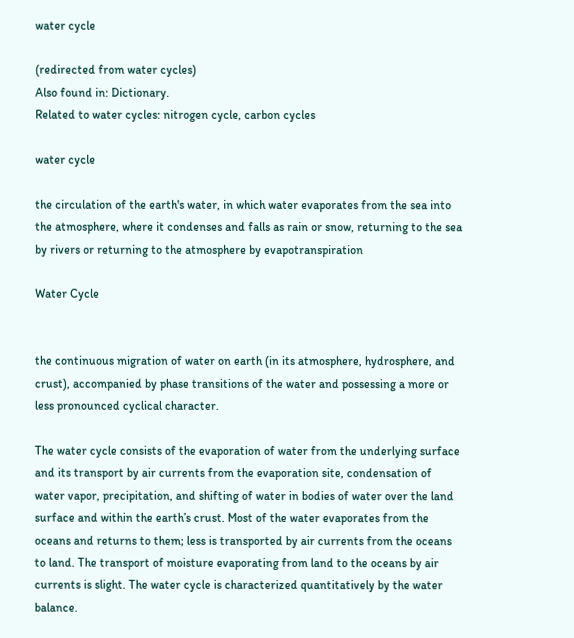water cycle

(redirected from water cycles)
Also found in: Dictionary.
Related to water cycles: nitrogen cycle, carbon cycles

water cycle

the circulation of the earth's water, in which water evaporates from the sea into the atmosphere, where it condenses and falls as rain or snow, returning to the sea by rivers or returning to the atmosphere by evapotranspiration

Water Cycle


the continuous migration of water on earth (in its atmosphere, hydrosphere, and crust), accompanied by phase transitions of the water and possessing a more or less pronounced cyclical character.

The water cycle consists of the evaporation of water from the underlying surface and its transport by air currents from the evaporation site, condensation of water vapor, precipitation, and shifting of water in bodies of water over the land surface and within the earth’s crust. Most of the water evaporates from the oceans and returns to them; less is transported by air currents from the oceans to land. The transport of moisture evaporating from land to the oceans by air currents is slight. The water cycle is characterized quantitatively by the water balance.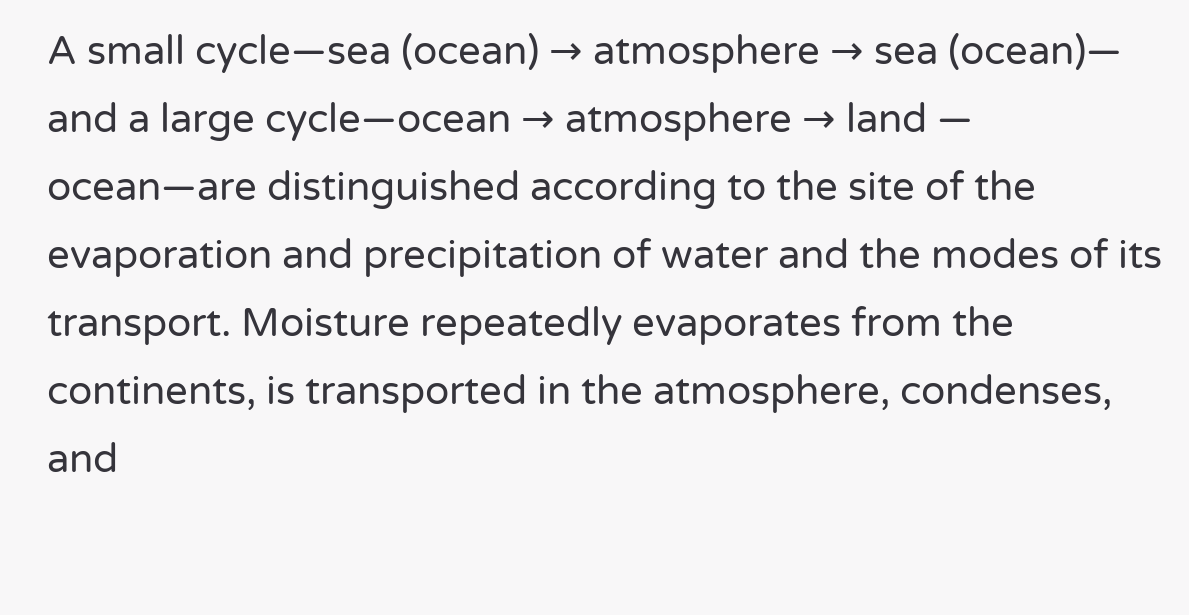A small cycle—sea (ocean) → atmosphere → sea (ocean)— and a large cycle—ocean → atmosphere → land — ocean—are distinguished according to the site of the evaporation and precipitation of water and the modes of its transport. Moisture repeatedly evaporates from the continents, is transported in the atmosphere, condenses, and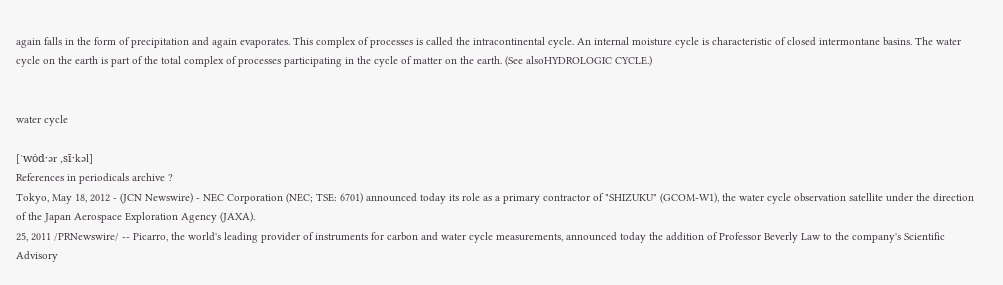again falls in the form of precipitation and again evaporates. This complex of processes is called the intracontinental cycle. An internal moisture cycle is characteristic of closed intermontane basins. The water cycle on the earth is part of the total complex of processes participating in the cycle of matter on the earth. (See alsoHYDROLOGIC CYCLE.)


water cycle

[′wȯd·ər ‚sī·kəl]
References in periodicals archive ?
Tokyo, May 18, 2012 - (JCN Newswire) - NEC Corporation (NEC; TSE: 6701) announced today its role as a primary contractor of "SHIZUKU" (GCOM-W1), the water cycle observation satellite under the direction of the Japan Aerospace Exploration Agency (JAXA).
25, 2011 /PRNewswire/ -- Picarro, the world's leading provider of instruments for carbon and water cycle measurements, announced today the addition of Professor Beverly Law to the company's Scientific Advisory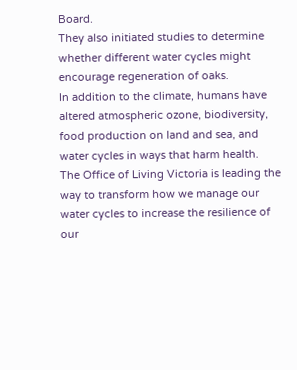Board.
They also initiated studies to determine whether different water cycles might encourage regeneration of oaks.
In addition to the climate, humans have altered atmospheric ozone, biodiversity, food production on land and sea, and water cycles in ways that harm health.
The Office of Living Victoria is leading the way to transform how we manage our water cycles to increase the resilience of our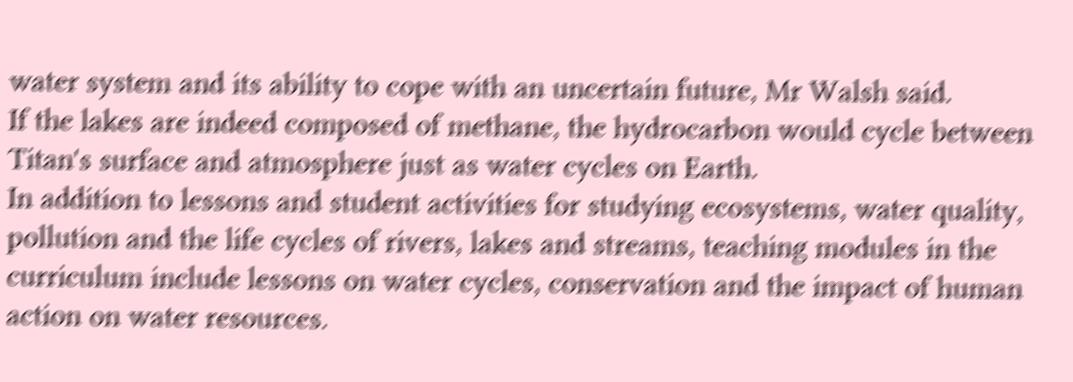water system and its ability to cope with an uncertain future, Mr Walsh said.
If the lakes are indeed composed of methane, the hydrocarbon would cycle between Titan's surface and atmosphere just as water cycles on Earth.
In addition to lessons and student activities for studying ecosystems, water quality, pollution and the life cycles of rivers, lakes and streams, teaching modules in the curriculum include lessons on water cycles, conservation and the impact of human action on water resources.